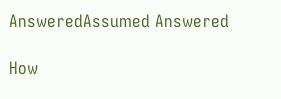AnsweredAssumed Answered

How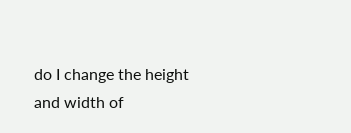do I change the height and width of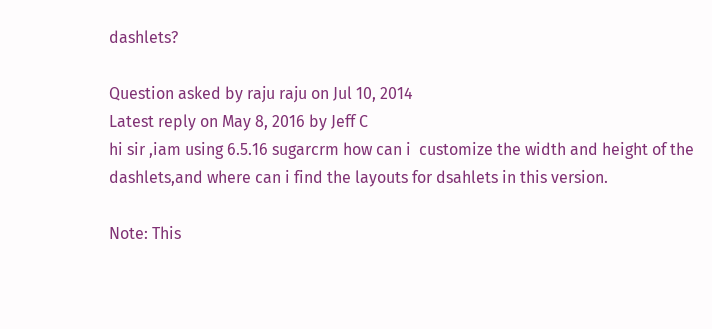dashlets?

Question asked by raju raju on Jul 10, 2014
Latest reply on May 8, 2016 by Jeff C
hi sir ,iam using 6.5.16 sugarcrm how can i  customize the width and height of the dashlets,and where can i find the layouts for dsahlets in this version.

Note: This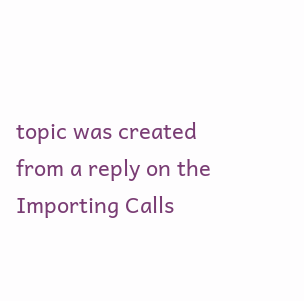topic was created from a reply on the Importing Calls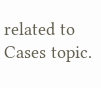related to Cases topic.